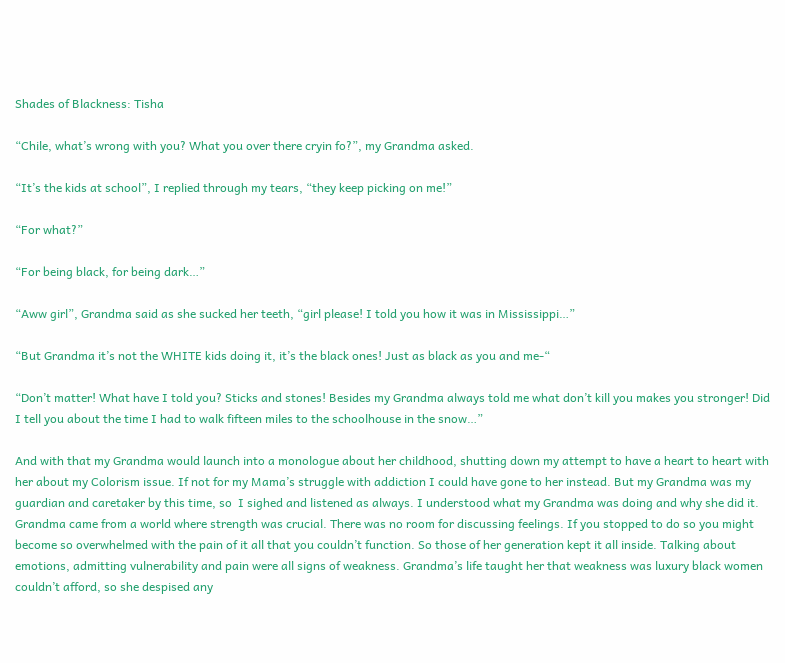Shades of Blackness: Tisha

“Chile, what’s wrong with you? What you over there cryin fo?”, my Grandma asked.

“It’s the kids at school”, I replied through my tears, “they keep picking on me!”

“For what?”

“For being black, for being dark…”

“Aww girl”, Grandma said as she sucked her teeth, “girl please! I told you how it was in Mississippi…”

“But Grandma it’s not the WHITE kids doing it, it’s the black ones! Just as black as you and me-“

“Don’t matter! What have I told you? Sticks and stones! Besides my Grandma always told me what don’t kill you makes you stronger! Did I tell you about the time I had to walk fifteen miles to the schoolhouse in the snow…”

And with that my Grandma would launch into a monologue about her childhood, shutting down my attempt to have a heart to heart with her about my Colorism issue. If not for my Mama’s struggle with addiction I could have gone to her instead. But my Grandma was my guardian and caretaker by this time, so  I sighed and listened as always. I understood what my Grandma was doing and why she did it. Grandma came from a world where strength was crucial. There was no room for discussing feelings. If you stopped to do so you might become so overwhelmed with the pain of it all that you couldn’t function. So those of her generation kept it all inside. Talking about emotions, admitting vulnerability and pain were all signs of weakness. Grandma’s life taught her that weakness was luxury black women couldn’t afford, so she despised any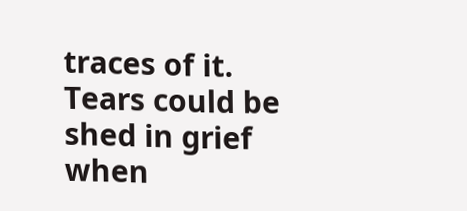traces of it. Tears could be shed in grief when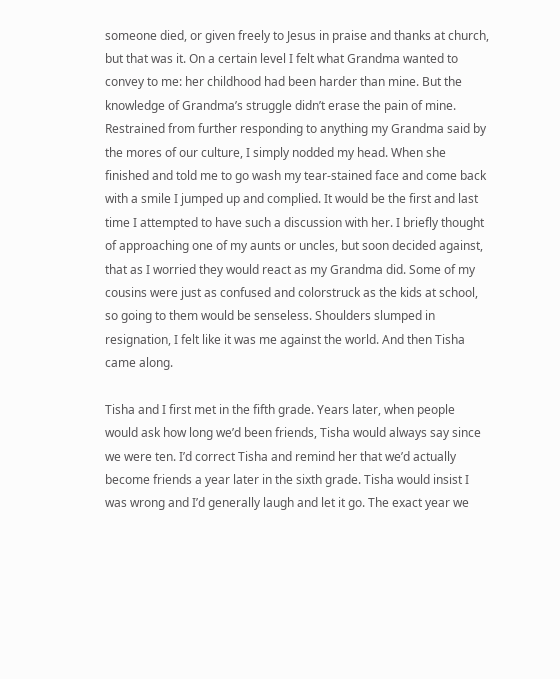someone died, or given freely to Jesus in praise and thanks at church, but that was it. On a certain level I felt what Grandma wanted to convey to me: her childhood had been harder than mine. But the knowledge of Grandma’s struggle didn’t erase the pain of mine. Restrained from further responding to anything my Grandma said by the mores of our culture, I simply nodded my head. When she finished and told me to go wash my tear-stained face and come back with a smile I jumped up and complied. It would be the first and last time I attempted to have such a discussion with her. I briefly thought of approaching one of my aunts or uncles, but soon decided against, that as I worried they would react as my Grandma did. Some of my cousins were just as confused and colorstruck as the kids at school, so going to them would be senseless. Shoulders slumped in resignation, I felt like it was me against the world. And then Tisha came along.

Tisha and I first met in the fifth grade. Years later, when people would ask how long we’d been friends, Tisha would always say since we were ten. I’d correct Tisha and remind her that we’d actually become friends a year later in the sixth grade. Tisha would insist I was wrong and I’d generally laugh and let it go. The exact year we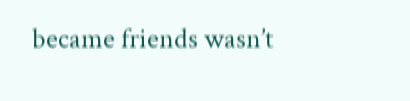became friends wasn’t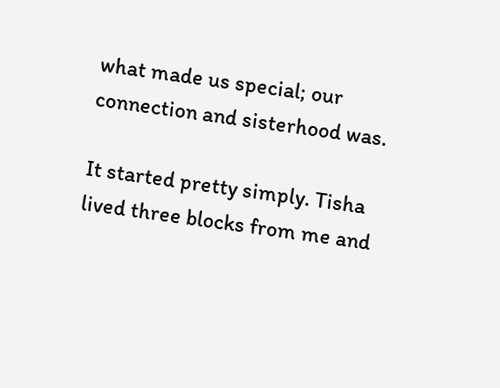what made us special; our connection and sisterhood was.

It started pretty simply. Tisha lived three blocks from me and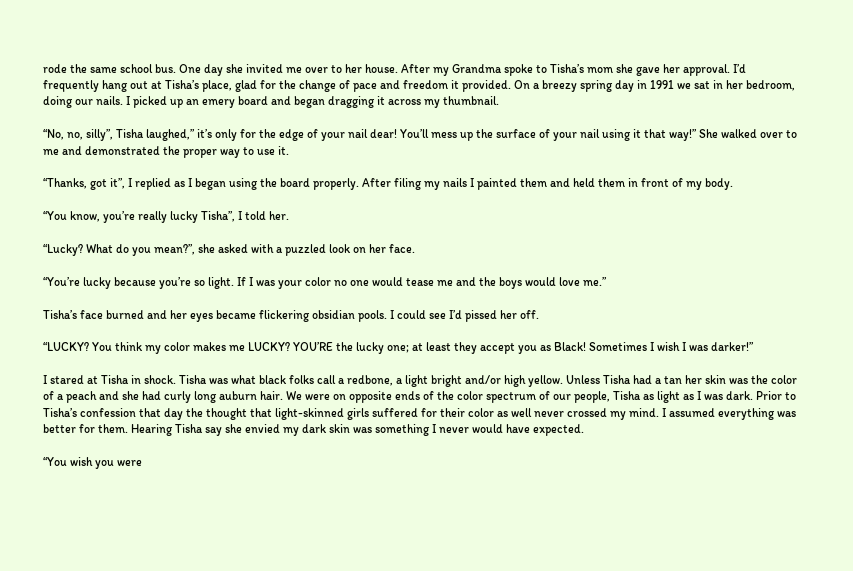rode the same school bus. One day she invited me over to her house. After my Grandma spoke to Tisha’s mom she gave her approval. I’d frequently hang out at Tisha’s place, glad for the change of pace and freedom it provided. On a breezy spring day in 1991 we sat in her bedroom, doing our nails. I picked up an emery board and began dragging it across my thumbnail.

“No, no, silly”, Tisha laughed,” it’s only for the edge of your nail dear! You’ll mess up the surface of your nail using it that way!” She walked over to me and demonstrated the proper way to use it.

“Thanks, got it”, I replied as I began using the board properly. After filing my nails I painted them and held them in front of my body.

“You know, you’re really lucky Tisha”, I told her.

“Lucky? What do you mean?”, she asked with a puzzled look on her face.

“You’re lucky because you’re so light. If I was your color no one would tease me and the boys would love me.”

Tisha’s face burned and her eyes became flickering obsidian pools. I could see I’d pissed her off.

“LUCKY? You think my color makes me LUCKY? YOU’RE the lucky one; at least they accept you as Black! Sometimes I wish I was darker!”

I stared at Tisha in shock. Tisha was what black folks call a redbone, a light bright and/or high yellow. Unless Tisha had a tan her skin was the color of a peach and she had curly long auburn hair. We were on opposite ends of the color spectrum of our people, Tisha as light as I was dark. Prior to Tisha’s confession that day the thought that light-skinned girls suffered for their color as well never crossed my mind. I assumed everything was better for them. Hearing Tisha say she envied my dark skin was something I never would have expected.

“You wish you were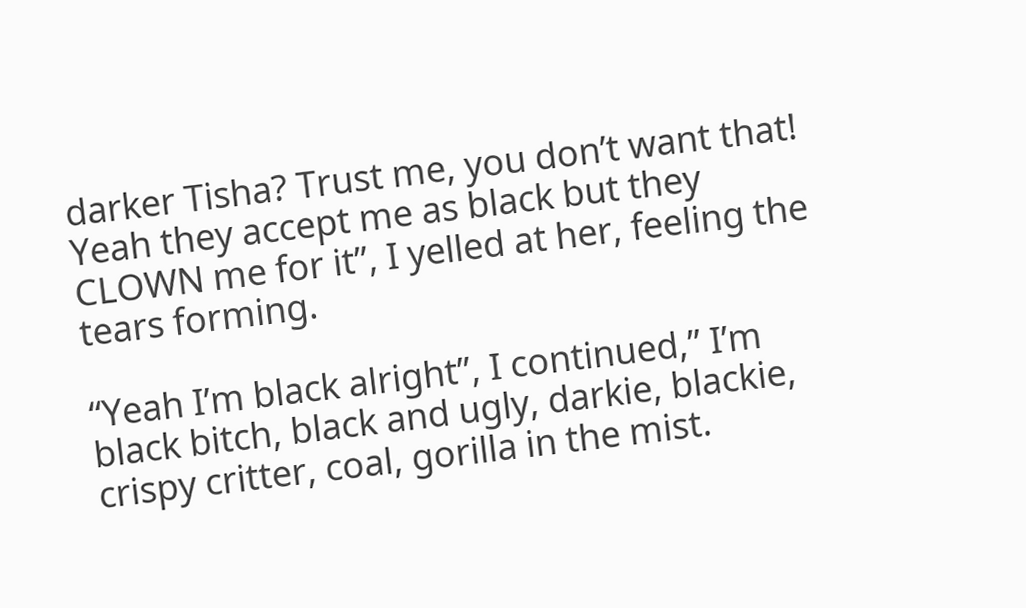darker Tisha? Trust me, you don’t want that! Yeah they accept me as black but they CLOWN me for it”, I yelled at her, feeling the tears forming.

“Yeah I’m black alright”, I continued,” I’m black bitch, black and ugly, darkie, blackie, crispy critter, coal, gorilla in the mist.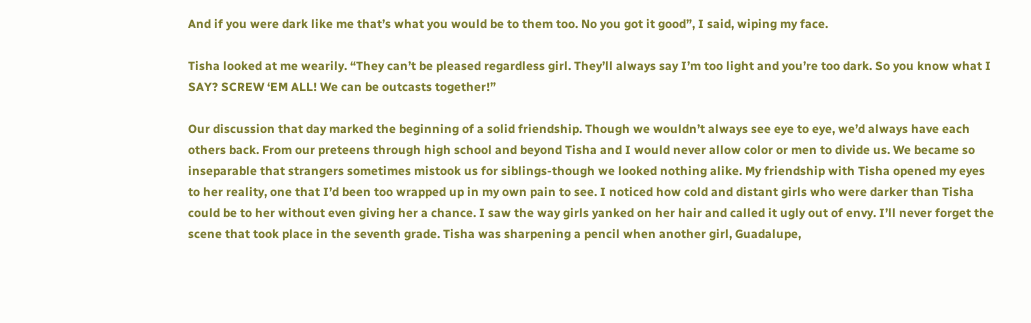And if you were dark like me that’s what you would be to them too. No you got it good”, I said, wiping my face.

Tisha looked at me wearily. “They can’t be pleased regardless girl. They’ll always say I’m too light and you’re too dark. So you know what I SAY? SCREW ‘EM ALL! We can be outcasts together!”

Our discussion that day marked the beginning of a solid friendship. Though we wouldn’t always see eye to eye, we’d always have each others back. From our preteens through high school and beyond Tisha and I would never allow color or men to divide us. We became so inseparable that strangers sometimes mistook us for siblings-though we looked nothing alike. My friendship with Tisha opened my eyes to her reality, one that I’d been too wrapped up in my own pain to see. I noticed how cold and distant girls who were darker than Tisha could be to her without even giving her a chance. I saw the way girls yanked on her hair and called it ugly out of envy. I’ll never forget the scene that took place in the seventh grade. Tisha was sharpening a pencil when another girl, Guadalupe,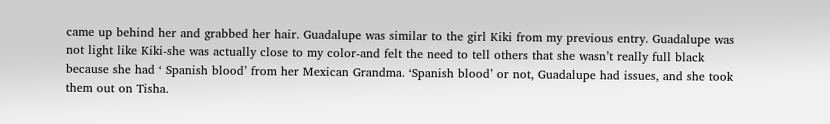came up behind her and grabbed her hair. Guadalupe was similar to the girl Kiki from my previous entry. Guadalupe was not light like Kiki-she was actually close to my color-and felt the need to tell others that she wasn’t really full black because she had ‘ Spanish blood’ from her Mexican Grandma. ‘Spanish blood’ or not, Guadalupe had issues, and she took them out on Tisha.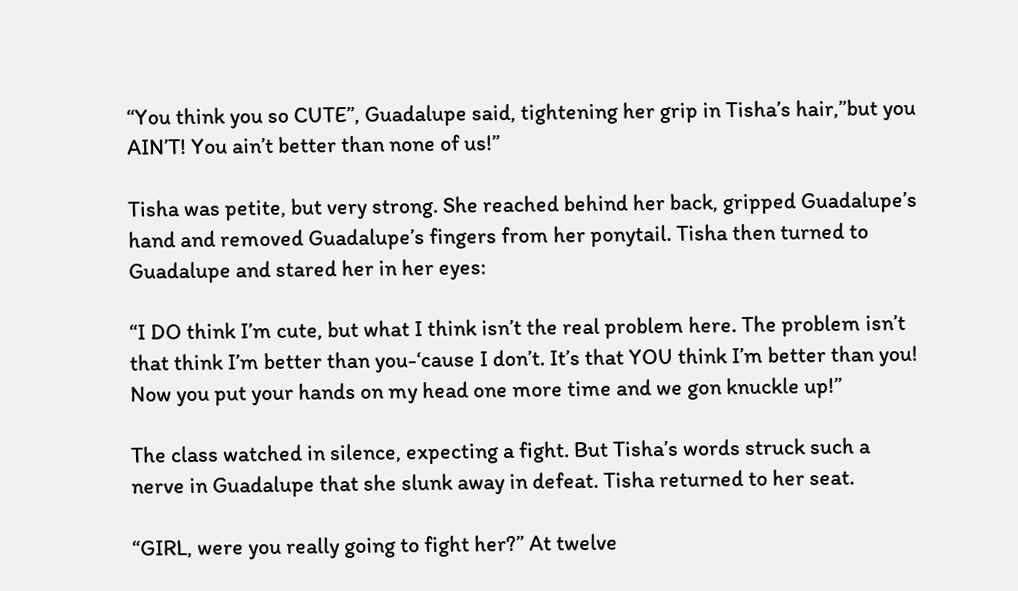“You think you so CUTE”, Guadalupe said, tightening her grip in Tisha’s hair,”but you AIN’T! You ain’t better than none of us!”

Tisha was petite, but very strong. She reached behind her back, gripped Guadalupe’s hand and removed Guadalupe’s fingers from her ponytail. Tisha then turned to Guadalupe and stared her in her eyes:

“I DO think I’m cute, but what I think isn’t the real problem here. The problem isn’t that think I’m better than you-‘cause I don’t. It’s that YOU think I’m better than you! Now you put your hands on my head one more time and we gon knuckle up!”

The class watched in silence, expecting a fight. But Tisha’s words struck such a nerve in Guadalupe that she slunk away in defeat. Tisha returned to her seat.

“GIRL, were you really going to fight her?” At twelve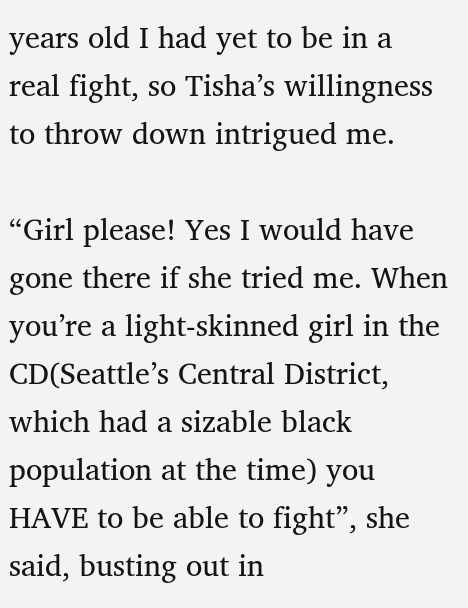years old I had yet to be in a real fight, so Tisha’s willingness to throw down intrigued me.

“Girl please! Yes I would have gone there if she tried me. When you’re a light-skinned girl in the CD(Seattle’s Central District, which had a sizable black population at the time) you HAVE to be able to fight”, she said, busting out in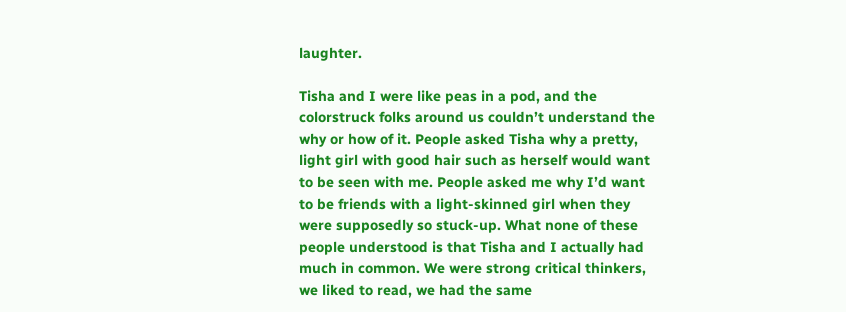laughter.

Tisha and I were like peas in a pod, and the colorstruck folks around us couldn’t understand the why or how of it. People asked Tisha why a pretty, light girl with good hair such as herself would want to be seen with me. People asked me why I’d want to be friends with a light-skinned girl when they were supposedly so stuck-up. What none of these people understood is that Tisha and I actually had much in common. We were strong critical thinkers, we liked to read, we had the same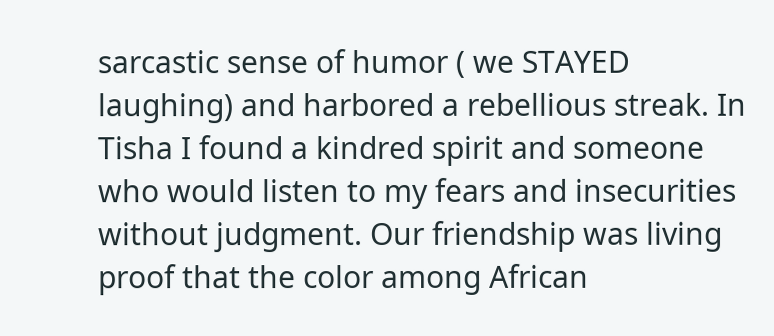sarcastic sense of humor ( we STAYED laughing) and harbored a rebellious streak. In Tisha I found a kindred spirit and someone who would listen to my fears and insecurities without judgment. Our friendship was living proof that the color among African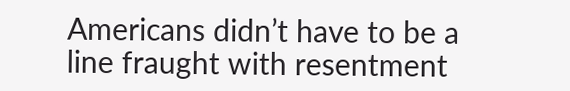Americans didn’t have to be a line fraught with resentment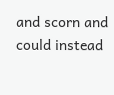and scorn and could instead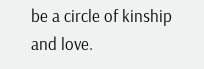be a circle of kinship and love.